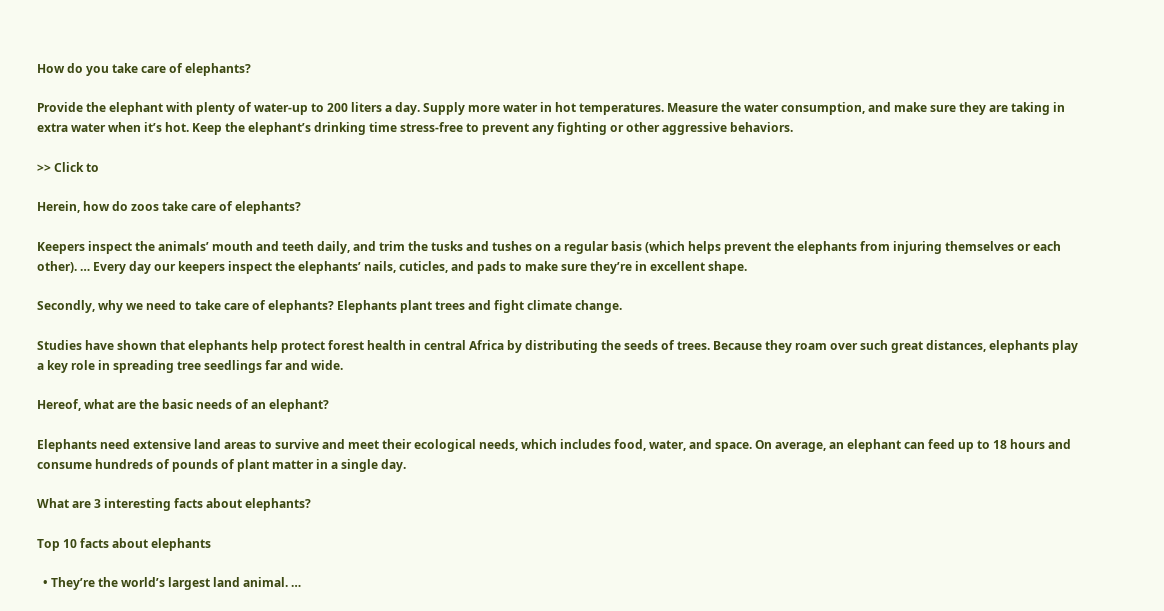How do you take care of elephants?

Provide the elephant with plenty of water-up to 200 liters a day. Supply more water in hot temperatures. Measure the water consumption, and make sure they are taking in extra water when it’s hot. Keep the elephant’s drinking time stress-free to prevent any fighting or other aggressive behaviors.

>> Click to

Herein, how do zoos take care of elephants?

Keepers inspect the animals’ mouth and teeth daily, and trim the tusks and tushes on a regular basis (which helps prevent the elephants from injuring themselves or each other). … Every day our keepers inspect the elephants’ nails, cuticles, and pads to make sure they’re in excellent shape.

Secondly, why we need to take care of elephants? Elephants plant trees and fight climate change.

Studies have shown that elephants help protect forest health in central Africa by distributing the seeds of trees. Because they roam over such great distances, elephants play a key role in spreading tree seedlings far and wide.

Hereof, what are the basic needs of an elephant?

Elephants need extensive land areas to survive and meet their ecological needs, which includes food, water, and space. On average, an elephant can feed up to 18 hours and consume hundreds of pounds of plant matter in a single day.

What are 3 interesting facts about elephants?

Top 10 facts about elephants

  • They’re the world’s largest land animal. …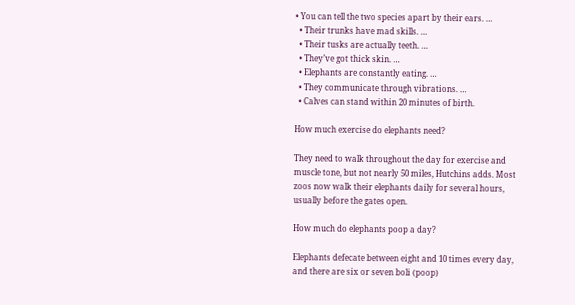• You can tell the two species apart by their ears. …
  • Their trunks have mad skills. …
  • Their tusks are actually teeth. …
  • They’ve got thick skin. …
  • Elephants are constantly eating. …
  • They communicate through vibrations. …
  • Calves can stand within 20 minutes of birth.

How much exercise do elephants need?

They need to walk throughout the day for exercise and muscle tone, but not nearly 50 miles, Hutchins adds. Most zoos now walk their elephants daily for several hours, usually before the gates open.

How much do elephants poop a day?

Elephants defecate between eight and 10 times every day, and there are six or seven boli (poop)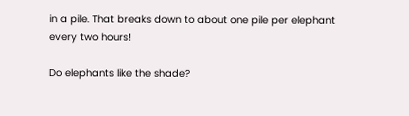in a pile. That breaks down to about one pile per elephant every two hours!

Do elephants like the shade?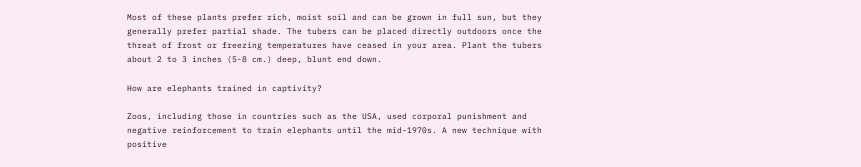Most of these plants prefer rich, moist soil and can be grown in full sun, but they generally prefer partial shade. The tubers can be placed directly outdoors once the threat of frost or freezing temperatures have ceased in your area. Plant the tubers about 2 to 3 inches (5-8 cm.) deep, blunt end down.

How are elephants trained in captivity?

Zoos, including those in countries such as the USA, used corporal punishment and negative reinforcement to train elephants until the mid-1970s. A new technique with positive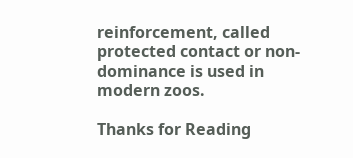reinforcement, called protected contact or non-dominance is used in modern zoos.

Thanks for Reading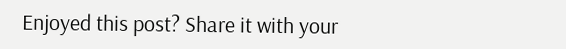Enjoyed this post? Share it with your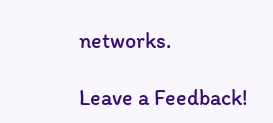networks.

Leave a Feedback!